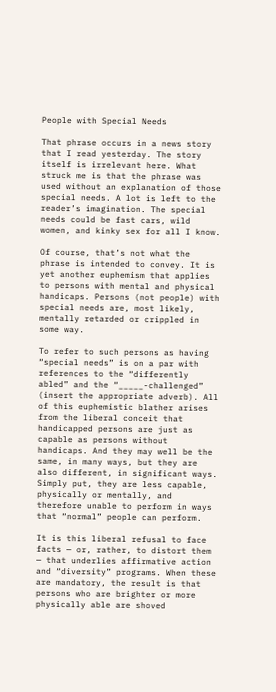People with Special Needs

That phrase occurs in a news story that I read yesterday. The story itself is irrelevant here. What struck me is that the phrase was used without an explanation of those special needs. A lot is left to the reader’s imagination. The special needs could be fast cars, wild women, and kinky sex for all I know.

Of course, that’s not what the phrase is intended to convey. It is yet another euphemism that applies to persons with mental and physical handicaps. Persons (not people) with special needs are, most likely, mentally retarded or crippled in some way.

To refer to such persons as having “special needs” is on a par with references to the “differently abled” and the “_____-challenged” (insert the appropriate adverb). All of this euphemistic blather arises from the liberal conceit that handicapped persons are just as capable as persons without handicaps. And they may well be the same, in many ways, but they are also different, in significant ways. Simply put, they are less capable, physically or mentally, and therefore unable to perform in ways that “normal” people can perform.

It is this liberal refusal to face facts — or, rather, to distort them — that underlies affirmative action and “diversity” programs. When these are mandatory, the result is that persons who are brighter or more physically able are shoved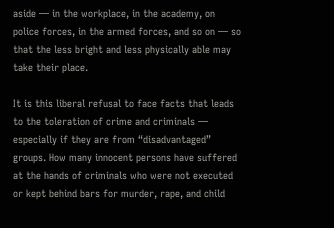aside — in the workplace, in the academy, on police forces, in the armed forces, and so on — so that the less bright and less physically able may take their place.

It is this liberal refusal to face facts that leads to the toleration of crime and criminals — especially if they are from “disadvantaged” groups. How many innocent persons have suffered at the hands of criminals who were not executed or kept behind bars for murder, rape, and child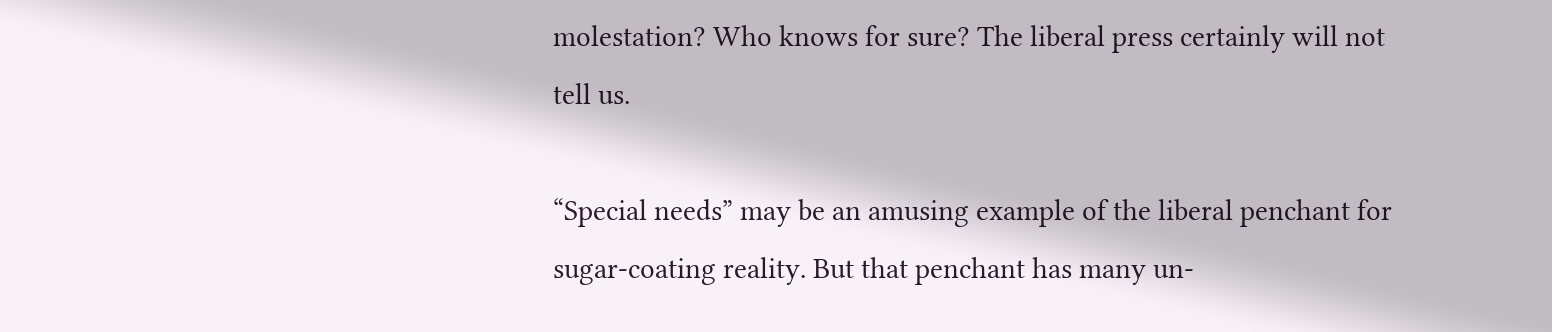molestation? Who knows for sure? The liberal press certainly will not tell us.

“Special needs” may be an amusing example of the liberal penchant for sugar-coating reality. But that penchant has many un-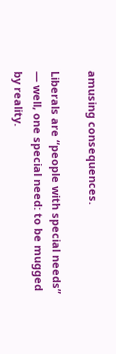amusing consequences.

Liberals are “people with special needs” — well, one special need: to be mugged by reality.